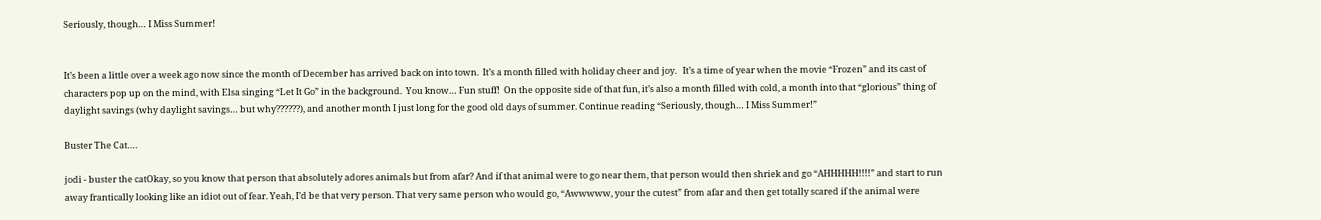Seriously, though… I Miss Summer!


It’s been a little over a week ago now since the month of December has arrived back on into town.  It’s a month filled with holiday cheer and joy.   It’s a time of year when the movie “Frozen” and its cast of characters pop up on the mind, with Elsa singing “Let It Go” in the background.  You know… Fun stuff!  On the opposite side of that fun, it’s also a month filled with cold, a month into that “glorious” thing of daylight savings (why daylight savings… but why??????), and another month I just long for the good old days of summer. Continue reading “Seriously, though… I Miss Summer!”

Buster The Cat….

jodi - buster the catOkay, so you know that person that absolutely adores animals but from afar? And if that animal were to go near them, that person would then shriek and go “AHHHHH!!!!” and start to run away frantically looking like an idiot out of fear. Yeah, I’d be that very person. That very same person who would go, “Awwwww, your the cutest” from afar and then get totally scared if the animal were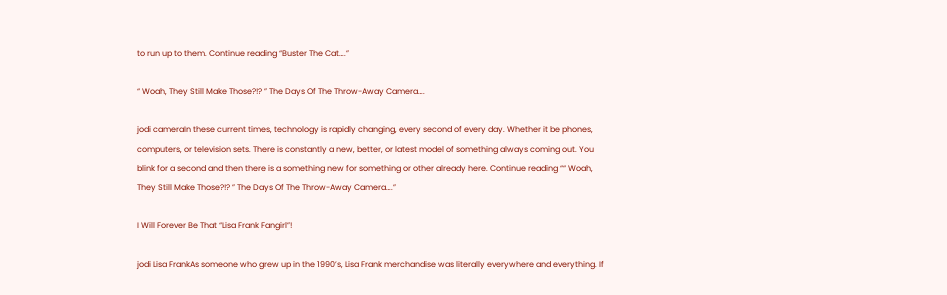to run up to them. Continue reading “Buster The Cat….”

“ Woah, They Still Make Those?!? ” The Days Of The Throw-Away Camera….

jodi cameraIn these current times, technology is rapidly changing, every second of every day. Whether it be phones, computers, or television sets. There is constantly a new, better, or latest model of something always coming out. You blink for a second and then there is a something new for something or other already here. Continue reading ““ Woah, They Still Make Those?!? ” The Days Of The Throw-Away Camera….”

I Will Forever Be That “Lisa Frank Fangirl”!

jodi Lisa FrankAs someone who grew up in the 1990’s, Lisa Frank merchandise was literally everywhere and everything. If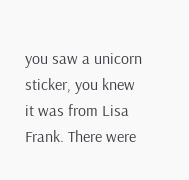you saw a unicorn sticker, you knew it was from Lisa Frank. There were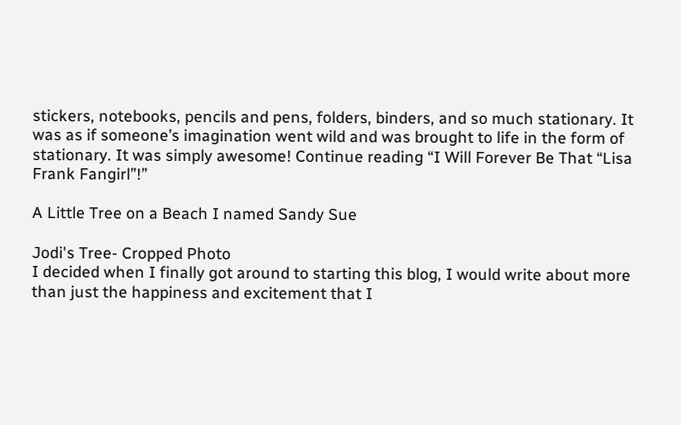stickers, notebooks, pencils and pens, folders, binders, and so much stationary. It was as if someone’s imagination went wild and was brought to life in the form of stationary. It was simply awesome! Continue reading “I Will Forever Be That “Lisa Frank Fangirl”!”

A Little Tree on a Beach I named Sandy Sue

Jodi's Tree- Cropped Photo
I decided when I finally got around to starting this blog, I would write about more than just the happiness and excitement that I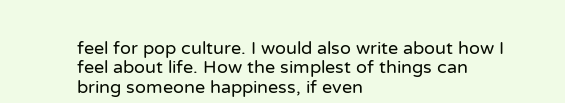feel for pop culture. I would also write about how I feel about life. How the simplest of things can bring someone happiness, if even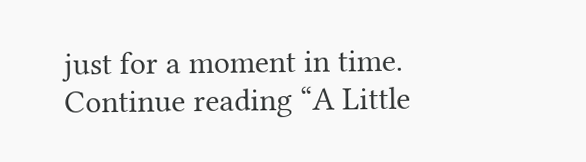just for a moment in time. Continue reading “A Little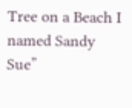Tree on a Beach I named Sandy Sue”